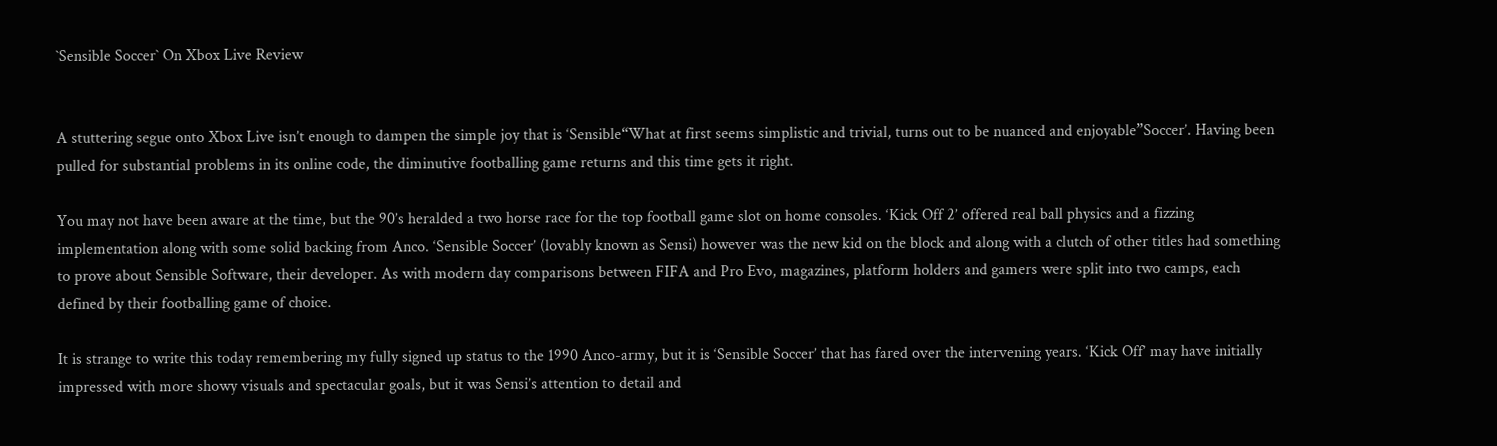`Sensible Soccer` On Xbox Live Review


A stuttering segue onto Xbox Live isn’t enough to dampen the simple joy that is ‘Sensible“What at first seems simplistic and trivial, turns out to be nuanced and enjoyable”Soccer’. Having been pulled for substantial problems in its online code, the diminutive footballing game returns and this time gets it right.

You may not have been aware at the time, but the 90’s heralded a two horse race for the top football game slot on home consoles. ‘Kick Off 2’ offered real ball physics and a fizzing implementation along with some solid backing from Anco. ‘Sensible Soccer’ (lovably known as Sensi) however was the new kid on the block and along with a clutch of other titles had something to prove about Sensible Software, their developer. As with modern day comparisons between FIFA and Pro Evo, magazines, platform holders and gamers were split into two camps, each defined by their footballing game of choice.

It is strange to write this today remembering my fully signed up status to the 1990 Anco-army, but it is ‘Sensible Soccer’ that has fared over the intervening years. ‘Kick Off’ may have initially impressed with more showy visuals and spectacular goals, but it was Sensi’s attention to detail and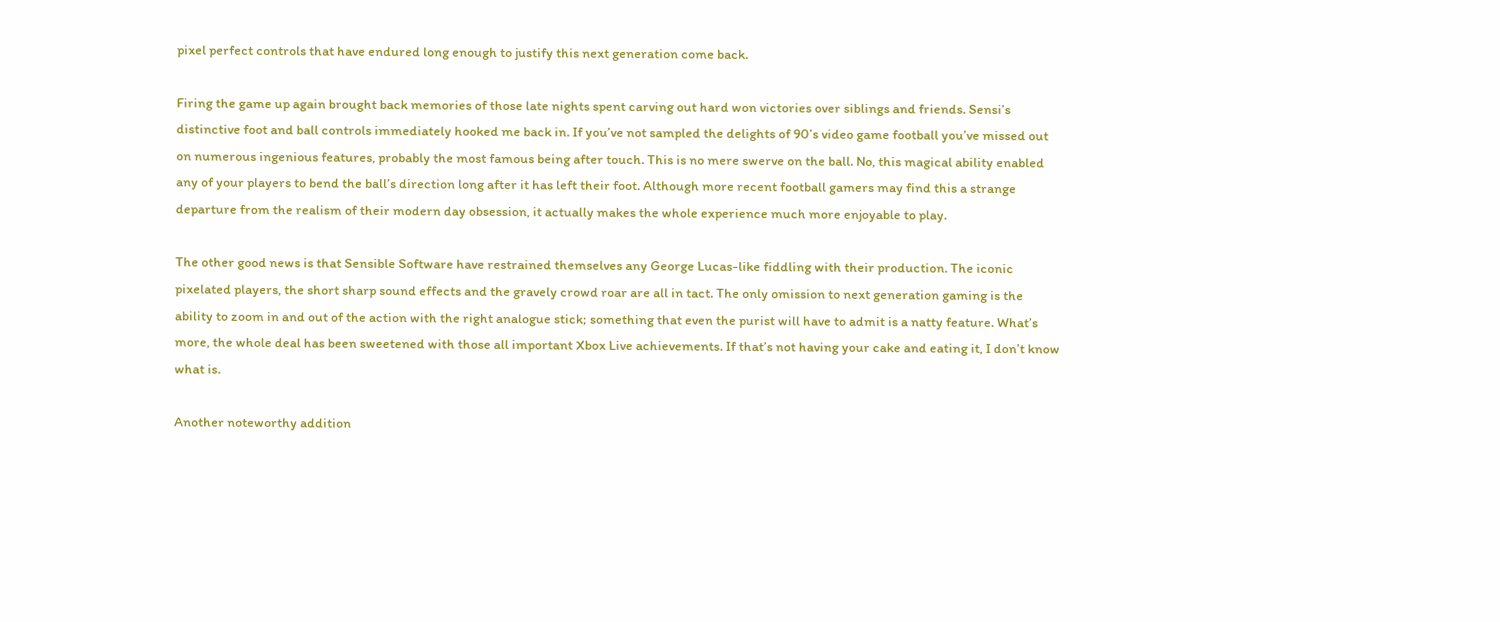pixel perfect controls that have endured long enough to justify this next generation come back.

Firing the game up again brought back memories of those late nights spent carving out hard won victories over siblings and friends. Sensi’s distinctive foot and ball controls immediately hooked me back in. If you’ve not sampled the delights of 90’s video game football you’ve missed out on numerous ingenious features, probably the most famous being after touch. This is no mere swerve on the ball. No, this magical ability enabled any of your players to bend the ball’s direction long after it has left their foot. Although more recent football gamers may find this a strange departure from the realism of their modern day obsession, it actually makes the whole experience much more enjoyable to play.

The other good news is that Sensible Software have restrained themselves any George Lucas-like fiddling with their production. The iconic pixelated players, the short sharp sound effects and the gravely crowd roar are all in tact. The only omission to next generation gaming is the ability to zoom in and out of the action with the right analogue stick; something that even the purist will have to admit is a natty feature. What’s more, the whole deal has been sweetened with those all important Xbox Live achievements. If that’s not having your cake and eating it, I don’t know what is.

Another noteworthy addition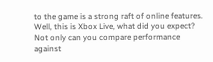to the game is a strong raft of online features. Well, this is Xbox Live, what did you expect? Not only can you compare performance against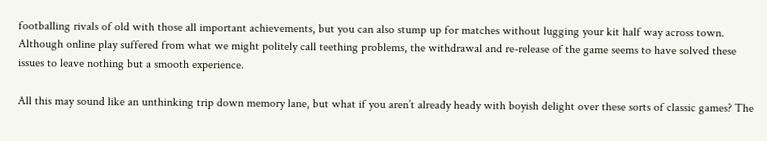footballing rivals of old with those all important achievements, but you can also stump up for matches without lugging your kit half way across town. Although online play suffered from what we might politely call teething problems, the withdrawal and re-release of the game seems to have solved these issues to leave nothing but a smooth experience.

All this may sound like an unthinking trip down memory lane, but what if you aren’t already heady with boyish delight over these sorts of classic games? The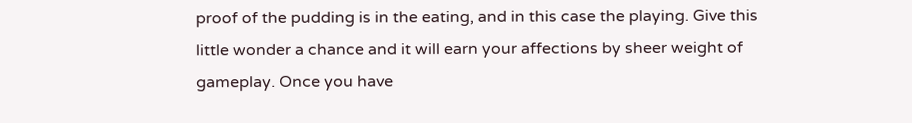proof of the pudding is in the eating, and in this case the playing. Give this little wonder a chance and it will earn your affections by sheer weight of gameplay. Once you have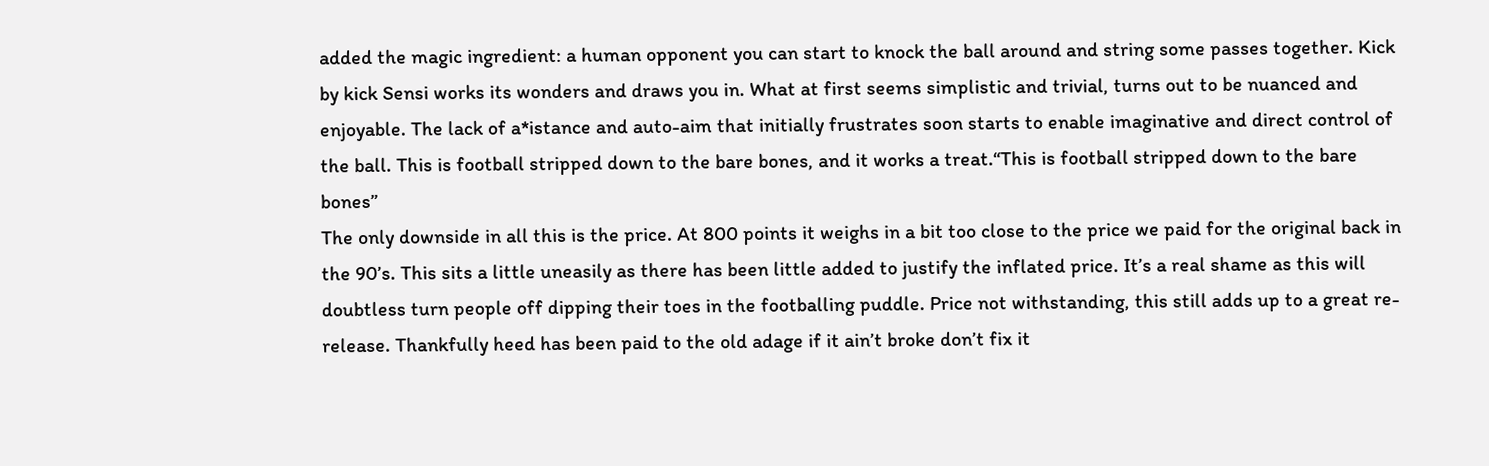added the magic ingredient: a human opponent you can start to knock the ball around and string some passes together. Kick by kick Sensi works its wonders and draws you in. What at first seems simplistic and trivial, turns out to be nuanced and enjoyable. The lack of a*istance and auto-aim that initially frustrates soon starts to enable imaginative and direct control of the ball. This is football stripped down to the bare bones, and it works a treat.“This is football stripped down to the bare bones”
The only downside in all this is the price. At 800 points it weighs in a bit too close to the price we paid for the original back in the 90’s. This sits a little uneasily as there has been little added to justify the inflated price. It’s a real shame as this will doubtless turn people off dipping their toes in the footballing puddle. Price not withstanding, this still adds up to a great re-release. Thankfully heed has been paid to the old adage if it ain’t broke don’t fix it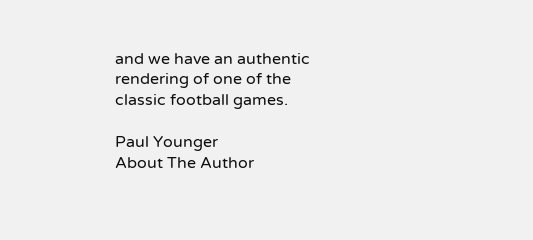and we have an authentic rendering of one of the classic football games.

Paul Younger
About The Author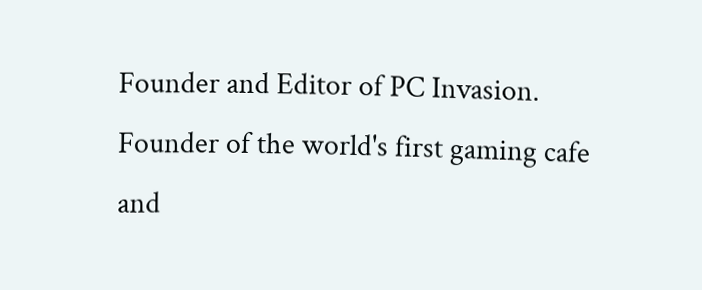Founder and Editor of PC Invasion. Founder of the world's first gaming cafe and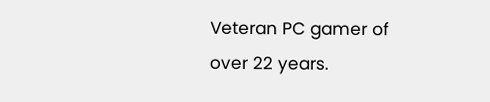Veteran PC gamer of over 22 years.